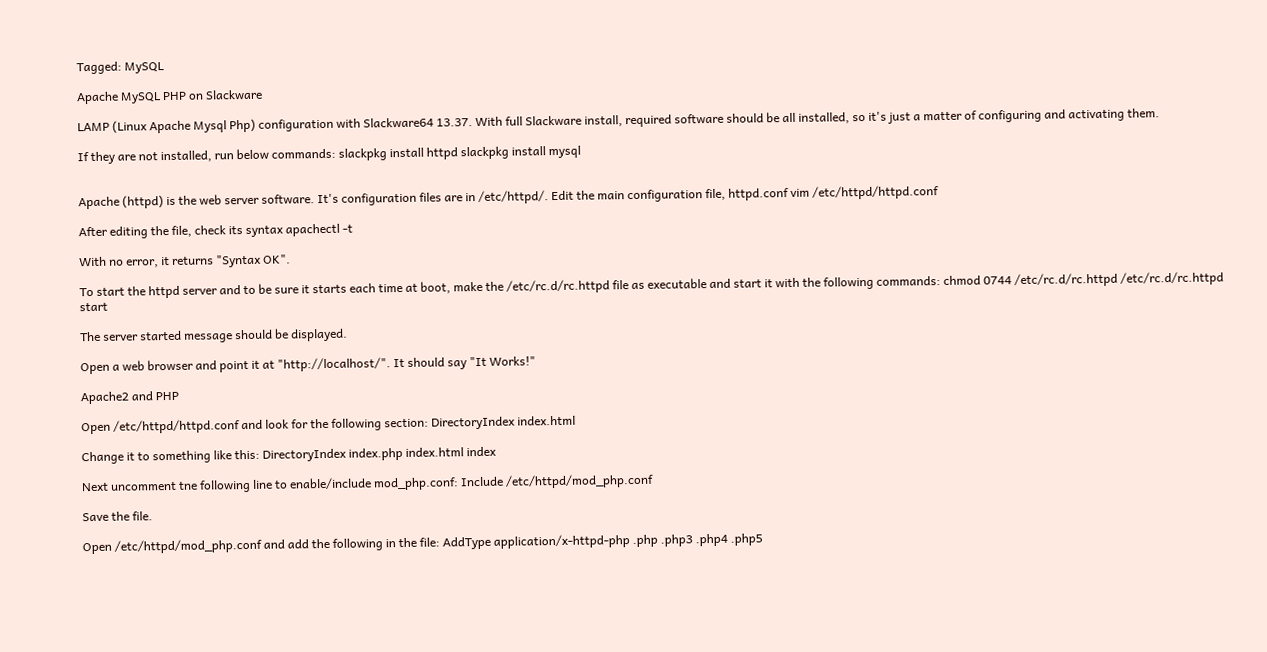Tagged: MySQL

Apache MySQL PHP on Slackware

LAMP (Linux Apache Mysql Php) configuration with Slackware64 13.37. With full Slackware install, required software should be all installed, so it's just a matter of configuring and activating them.

If they are not installed, run below commands: slackpkg install httpd slackpkg install mysql


Apache (httpd) is the web server software. It's configuration files are in /etc/httpd/. Edit the main configuration file, httpd.conf vim /etc/httpd/httpd.conf

After editing the file, check its syntax apachectl -t

With no error, it returns "Syntax OK".

To start the httpd server and to be sure it starts each time at boot, make the /etc/rc.d/rc.httpd file as executable and start it with the following commands: chmod 0744 /etc/rc.d/rc.httpd /etc/rc.d/rc.httpd start

The server started message should be displayed.

Open a web browser and point it at "http://localhost/". It should say "It Works!"

Apache2 and PHP

Open /etc/httpd/httpd.conf and look for the following section: DirectoryIndex index.html

Change it to something like this: DirectoryIndex index.php index.html index

Next uncomment tne following line to enable/include mod_php.conf: Include /etc/httpd/mod_php.conf

Save the file.

Open /etc/httpd/mod_php.conf and add the following in the file: AddType application/x-httpd-php .php .php3 .php4 .php5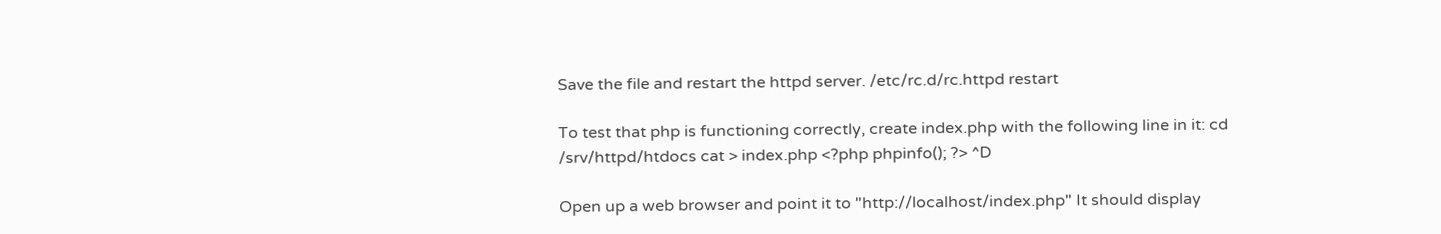Save the file and restart the httpd server. /etc/rc.d/rc.httpd restart

To test that php is functioning correctly, create index.php with the following line in it: cd /srv/httpd/htdocs cat > index.php <?php phpinfo(); ?> ^D

Open up a web browser and point it to "http://localhost/index.php" It should display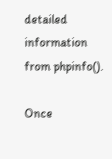detailed information from phpinfo().

Once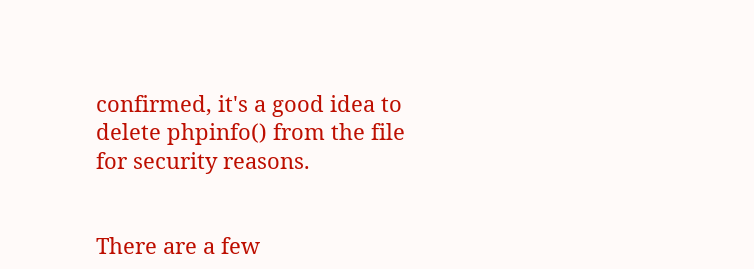confirmed, it's a good idea to delete phpinfo() from the file for security reasons.


There are a few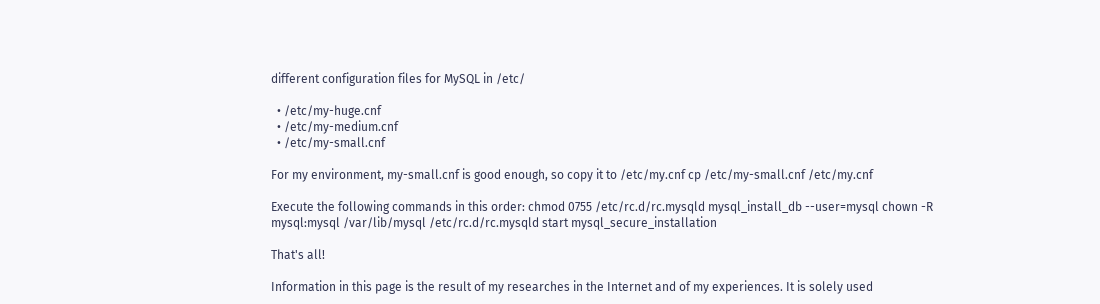different configuration files for MySQL in /etc/

  • /etc/my-huge.cnf
  • /etc/my-medium.cnf
  • /etc/my-small.cnf

For my environment, my-small.cnf is good enough, so copy it to /etc/my.cnf cp /etc/my-small.cnf /etc/my.cnf

Execute the following commands in this order: chmod 0755 /etc/rc.d/rc.mysqld mysql_install_db --user=mysql chown -R mysql:mysql /var/lib/mysql /etc/rc.d/rc.mysqld start mysql_secure_installation

That's all!

Information in this page is the result of my researches in the Internet and of my experiences. It is solely used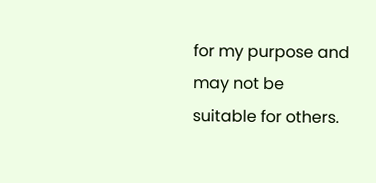for my purpose and may not be suitable for others.